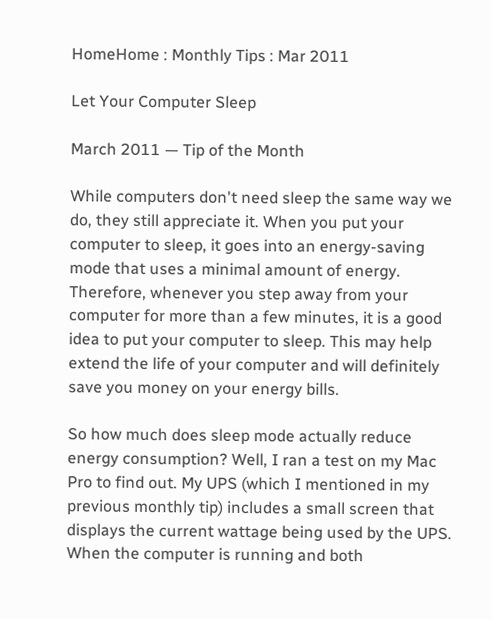HomeHome : Monthly Tips : Mar 2011

Let Your Computer Sleep

March 2011 — Tip of the Month

While computers don't need sleep the same way we do, they still appreciate it. When you put your computer to sleep, it goes into an energy-saving mode that uses a minimal amount of energy. Therefore, whenever you step away from your computer for more than a few minutes, it is a good idea to put your computer to sleep. This may help extend the life of your computer and will definitely save you money on your energy bills.

So how much does sleep mode actually reduce energy consumption? Well, I ran a test on my Mac Pro to find out. My UPS (which I mentioned in my previous monthly tip) includes a small screen that displays the current wattage being used by the UPS. When the computer is running and both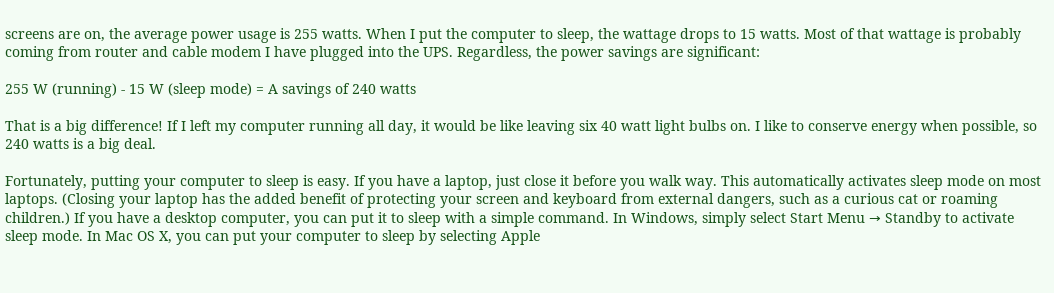screens are on, the average power usage is 255 watts. When I put the computer to sleep, the wattage drops to 15 watts. Most of that wattage is probably coming from router and cable modem I have plugged into the UPS. Regardless, the power savings are significant:

255 W (running) - 15 W (sleep mode) = A savings of 240 watts

That is a big difference! If I left my computer running all day, it would be like leaving six 40 watt light bulbs on. I like to conserve energy when possible, so 240 watts is a big deal.

Fortunately, putting your computer to sleep is easy. If you have a laptop, just close it before you walk way. This automatically activates sleep mode on most laptops. (Closing your laptop has the added benefit of protecting your screen and keyboard from external dangers, such as a curious cat or roaming children.) If you have a desktop computer, you can put it to sleep with a simple command. In Windows, simply select Start Menu → Standby to activate sleep mode. In Mac OS X, you can put your computer to sleep by selecting Apple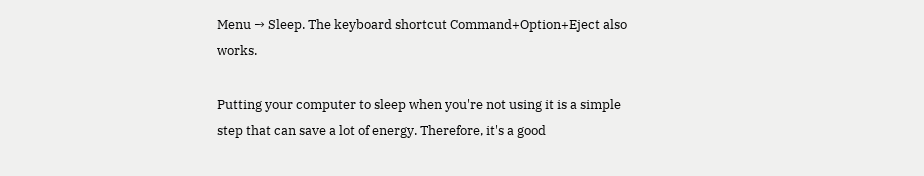Menu → Sleep. The keyboard shortcut Command+Option+Eject also works.

Putting your computer to sleep when you're not using it is a simple step that can save a lot of energy. Therefore, it's a good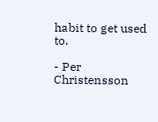habit to get used to.

- Per Christensson